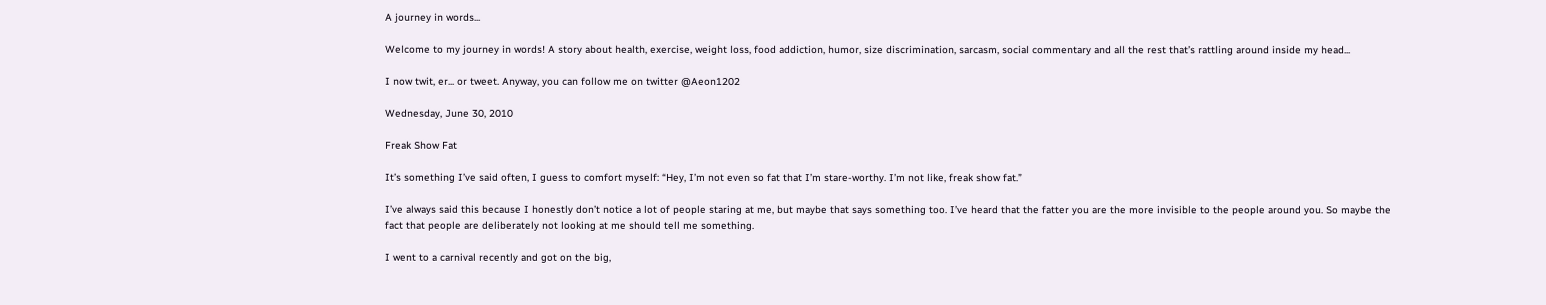A journey in words...

Welcome to my journey in words! A story about health, exercise, weight loss, food addiction, humor, size discrimination, sarcasm, social commentary and all the rest that’s rattling around inside my head...

I now twit, er... or tweet. Anyway, you can follow me on twitter @Aeon1202

Wednesday, June 30, 2010

Freak Show Fat

It’s something I’ve said often, I guess to comfort myself: “Hey, I’m not even so fat that I’m stare-worthy. I’m not like, freak show fat.”

I’ve always said this because I honestly don’t notice a lot of people staring at me, but maybe that says something too. I’ve heard that the fatter you are the more invisible to the people around you. So maybe the fact that people are deliberately not looking at me should tell me something.

I went to a carnival recently and got on the big,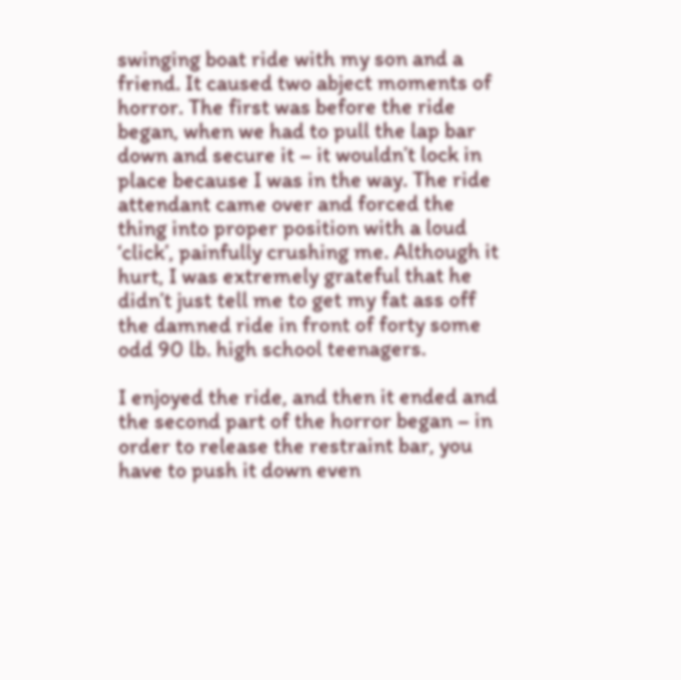swinging boat ride with my son and a friend. It caused two abject moments of horror. The first was before the ride began, when we had to pull the lap bar down and secure it – it wouldn’t lock in place because I was in the way. The ride attendant came over and forced the thing into proper position with a loud ‘click’, painfully crushing me. Although it hurt, I was extremely grateful that he didn’t just tell me to get my fat ass off the damned ride in front of forty some odd 90 lb. high school teenagers.

I enjoyed the ride, and then it ended and the second part of the horror began – in order to release the restraint bar, you have to push it down even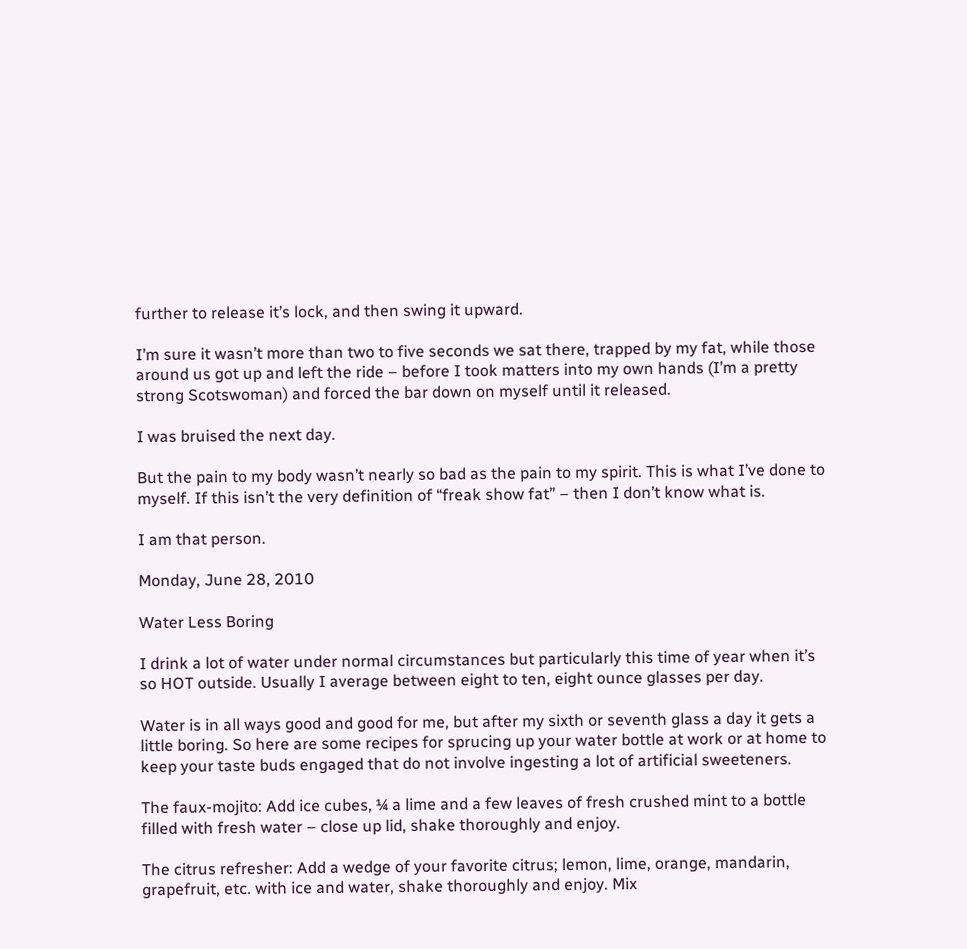further to release it’s lock, and then swing it upward.

I’m sure it wasn’t more than two to five seconds we sat there, trapped by my fat, while those around us got up and left the ride – before I took matters into my own hands (I’m a pretty strong Scotswoman) and forced the bar down on myself until it released.

I was bruised the next day.

But the pain to my body wasn’t nearly so bad as the pain to my spirit. This is what I’ve done to myself. If this isn’t the very definition of “freak show fat” – then I don’t know what is.

I am that person.

Monday, June 28, 2010

Water Less Boring

I drink a lot of water under normal circumstances but particularly this time of year when it’s so HOT outside. Usually I average between eight to ten, eight ounce glasses per day.

Water is in all ways good and good for me, but after my sixth or seventh glass a day it gets a little boring. So here are some recipes for sprucing up your water bottle at work or at home to keep your taste buds engaged that do not involve ingesting a lot of artificial sweeteners.

The faux-mojito: Add ice cubes, ¼ a lime and a few leaves of fresh crushed mint to a bottle filled with fresh water – close up lid, shake thoroughly and enjoy.

The citrus refresher: Add a wedge of your favorite citrus; lemon, lime, orange, mandarin, grapefruit, etc. with ice and water, shake thoroughly and enjoy. Mix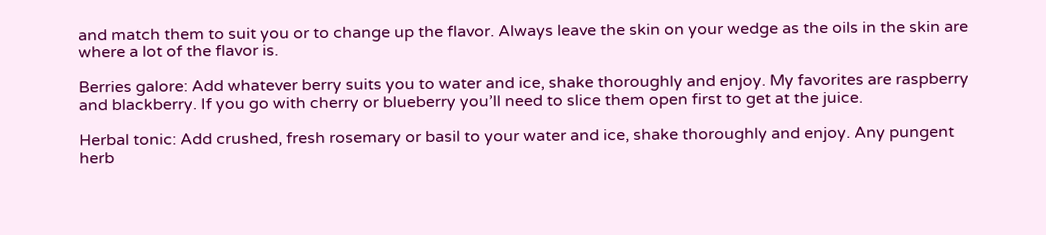and match them to suit you or to change up the flavor. Always leave the skin on your wedge as the oils in the skin are where a lot of the flavor is.

Berries galore: Add whatever berry suits you to water and ice, shake thoroughly and enjoy. My favorites are raspberry and blackberry. If you go with cherry or blueberry you’ll need to slice them open first to get at the juice.

Herbal tonic: Add crushed, fresh rosemary or basil to your water and ice, shake thoroughly and enjoy. Any pungent herb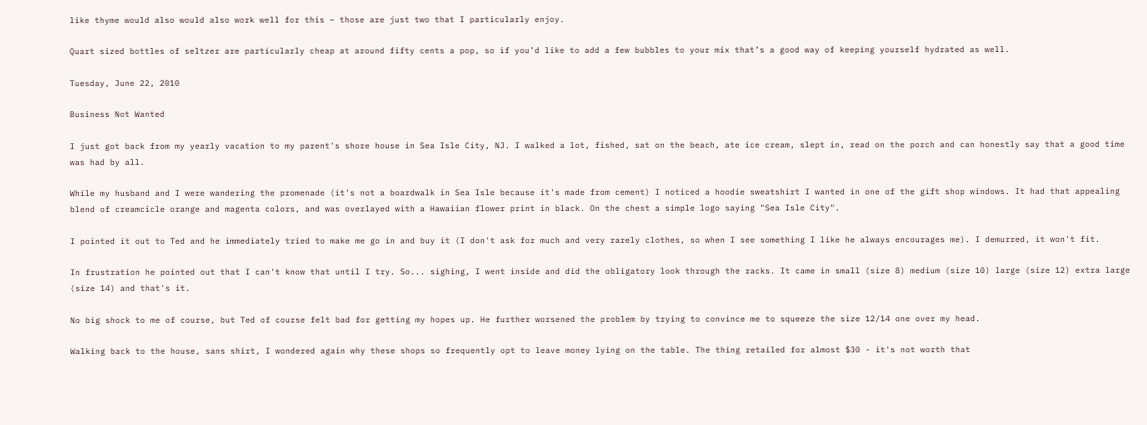like thyme would also would also work well for this – those are just two that I particularly enjoy.

Quart sized bottles of seltzer are particularly cheap at around fifty cents a pop, so if you’d like to add a few bubbles to your mix that’s a good way of keeping yourself hydrated as well.

Tuesday, June 22, 2010

Business Not Wanted

I just got back from my yearly vacation to my parent's shore house in Sea Isle City, NJ. I walked a lot, fished, sat on the beach, ate ice cream, slept in, read on the porch and can honestly say that a good time was had by all.

While my husband and I were wandering the promenade (it's not a boardwalk in Sea Isle because it's made from cement) I noticed a hoodie sweatshirt I wanted in one of the gift shop windows. It had that appealing blend of creamcicle orange and magenta colors, and was overlayed with a Hawaiian flower print in black. On the chest a simple logo saying "Sea Isle City".

I pointed it out to Ted and he immediately tried to make me go in and buy it (I don't ask for much and very rarely clothes, so when I see something I like he always encourages me). I demurred, it won't fit.

In frustration he pointed out that I can't know that until I try. So... sighing, I went inside and did the obligatory look through the racks. It came in small (size 8) medium (size 10) large (size 12) extra large (size 14) and that's it.

No big shock to me of course, but Ted of course felt bad for getting my hopes up. He further worsened the problem by trying to convince me to squeeze the size 12/14 one over my head.

Walking back to the house, sans shirt, I wondered again why these shops so frequently opt to leave money lying on the table. The thing retailed for almost $30 - it's not worth that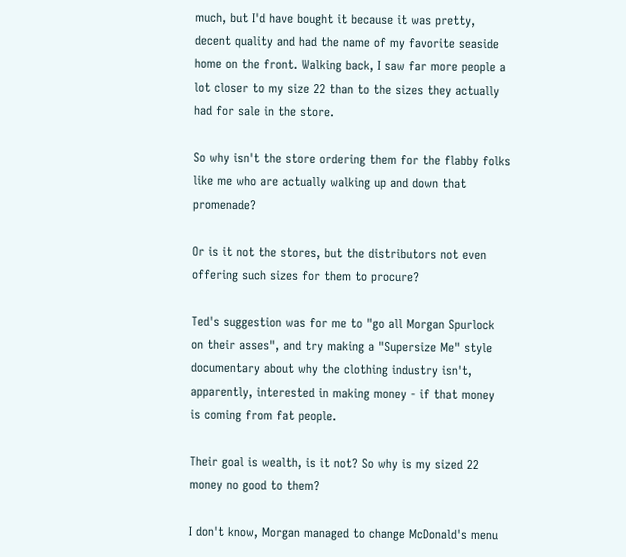much, but I'd have bought it because it was pretty, decent quality and had the name of my favorite seaside home on the front. Walking back, I saw far more people a lot closer to my size 22 than to the sizes they actually had for sale in the store.

So why isn't the store ordering them for the flabby folks like me who are actually walking up and down that promenade?

Or is it not the stores, but the distributors not even offering such sizes for them to procure?

Ted's suggestion was for me to "go all Morgan Spurlock on their asses", and try making a "Supersize Me" style documentary about why the clothing industry isn't, apparently, interested in making money - if that money is coming from fat people.

Their goal is wealth, is it not? So why is my sized 22 money no good to them?

I don't know, Morgan managed to change McDonald's menu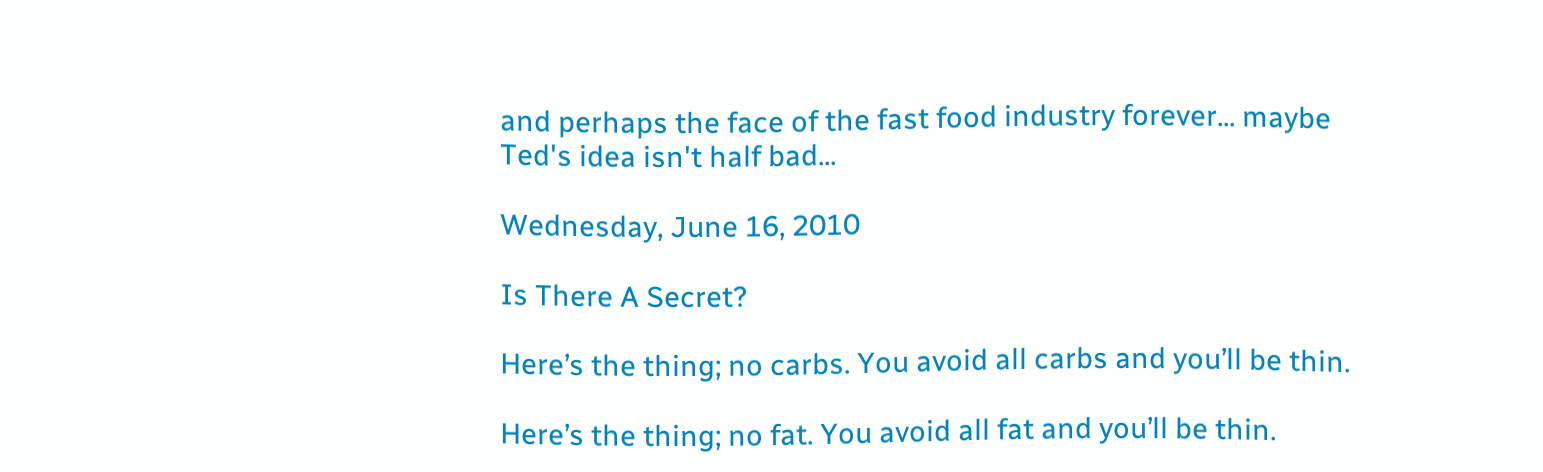and perhaps the face of the fast food industry forever... maybe Ted's idea isn't half bad...

Wednesday, June 16, 2010

Is There A Secret?

Here’s the thing; no carbs. You avoid all carbs and you’ll be thin.

Here’s the thing; no fat. You avoid all fat and you’ll be thin.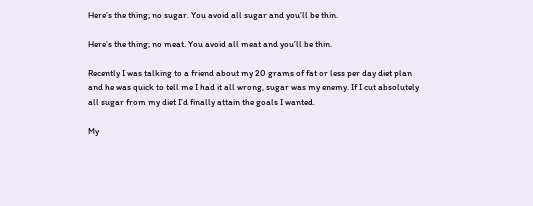Here’s the thing; no sugar. You avoid all sugar and you’ll be thin.

Here’s the thing; no meat. You avoid all meat and you’ll be thin.

Recently I was talking to a friend about my 20 grams of fat or less per day diet plan and he was quick to tell me I had it all wrong, sugar was my enemy. If I cut absolutely all sugar from my diet I’d finally attain the goals I wanted.

My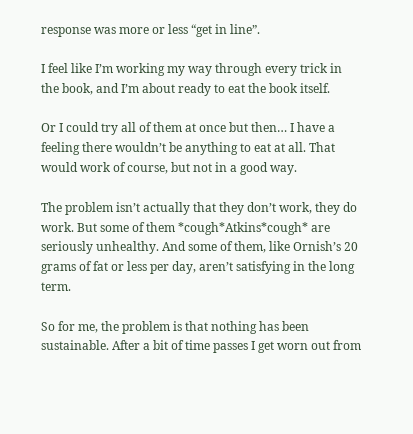response was more or less “get in line”.

I feel like I’m working my way through every trick in the book, and I’m about ready to eat the book itself.

Or I could try all of them at once but then… I have a feeling there wouldn’t be anything to eat at all. That would work of course, but not in a good way.

The problem isn’t actually that they don’t work, they do work. But some of them *cough*Atkins*cough* are seriously unhealthy. And some of them, like Ornish’s 20 grams of fat or less per day, aren’t satisfying in the long term.

So for me, the problem is that nothing has been sustainable. After a bit of time passes I get worn out from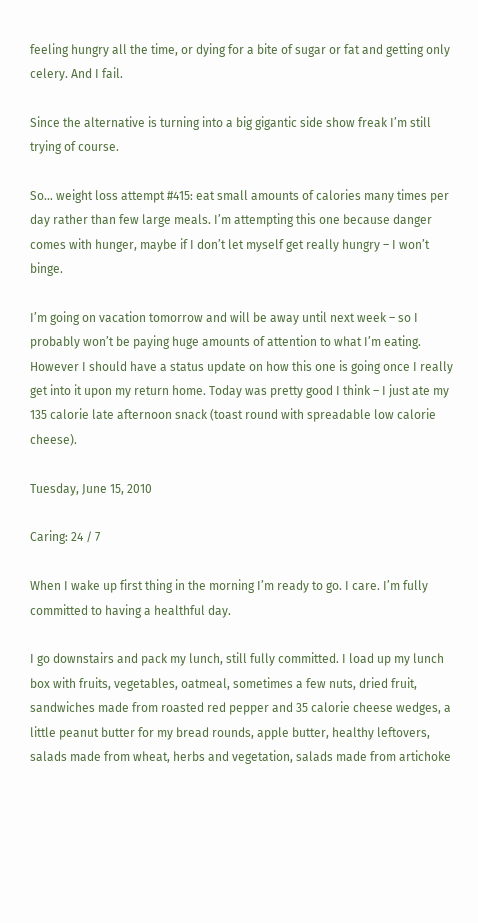feeling hungry all the time, or dying for a bite of sugar or fat and getting only celery. And I fail.

Since the alternative is turning into a big gigantic side show freak I’m still trying of course.

So… weight loss attempt #415: eat small amounts of calories many times per day rather than few large meals. I’m attempting this one because danger comes with hunger, maybe if I don’t let myself get really hungry – I won’t binge.

I’m going on vacation tomorrow and will be away until next week – so I probably won’t be paying huge amounts of attention to what I’m eating. However I should have a status update on how this one is going once I really get into it upon my return home. Today was pretty good I think – I just ate my 135 calorie late afternoon snack (toast round with spreadable low calorie cheese).

Tuesday, June 15, 2010

Caring: 24 / 7

When I wake up first thing in the morning I’m ready to go. I care. I’m fully committed to having a healthful day.

I go downstairs and pack my lunch, still fully committed. I load up my lunch box with fruits, vegetables, oatmeal, sometimes a few nuts, dried fruit, sandwiches made from roasted red pepper and 35 calorie cheese wedges, a little peanut butter for my bread rounds, apple butter, healthy leftovers, salads made from wheat, herbs and vegetation, salads made from artichoke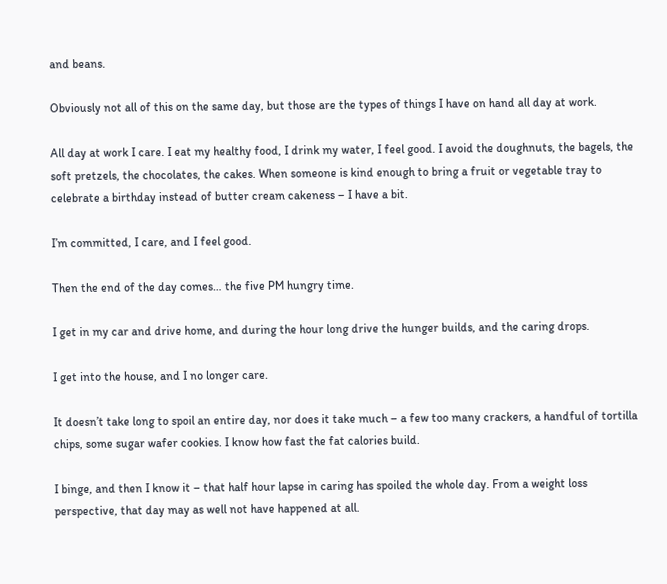and beans.

Obviously not all of this on the same day, but those are the types of things I have on hand all day at work.

All day at work I care. I eat my healthy food, I drink my water, I feel good. I avoid the doughnuts, the bagels, the soft pretzels, the chocolates, the cakes. When someone is kind enough to bring a fruit or vegetable tray to celebrate a birthday instead of butter cream cakeness – I have a bit.

I’m committed, I care, and I feel good.

Then the end of the day comes… the five PM hungry time.

I get in my car and drive home, and during the hour long drive the hunger builds, and the caring drops.

I get into the house, and I no longer care.

It doesn’t take long to spoil an entire day, nor does it take much – a few too many crackers, a handful of tortilla chips, some sugar wafer cookies. I know how fast the fat calories build.

I binge, and then I know it – that half hour lapse in caring has spoiled the whole day. From a weight loss perspective, that day may as well not have happened at all.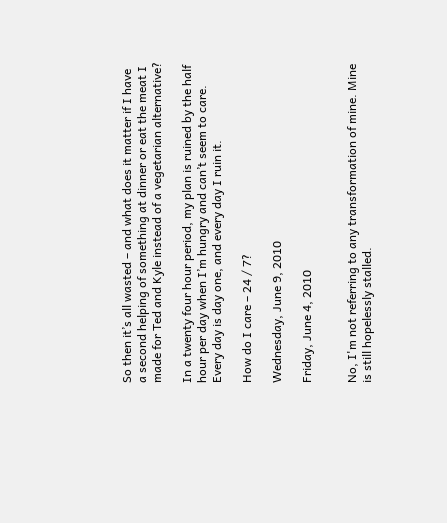So then it’s all wasted – and what does it matter if I have a second helping of something at dinner or eat the meat I made for Ted and Kyle instead of a vegetarian alternative?

In a twenty four hour period, my plan is ruined by the half hour per day when I’m hungry and can’t seem to care. Every day is day one, and every day I ruin it.

How do I care – 24 / 7?

Wednesday, June 9, 2010

Friday, June 4, 2010


No, I'm not referring to any transformation of mine. Mine is still hopelessly stalled.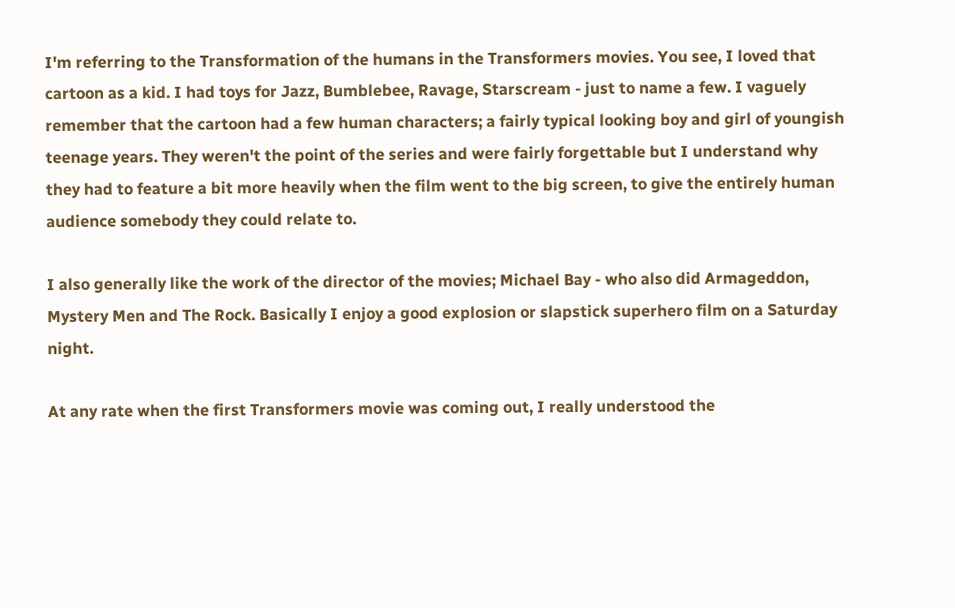I'm referring to the Transformation of the humans in the Transformers movies. You see, I loved that cartoon as a kid. I had toys for Jazz, Bumblebee, Ravage, Starscream - just to name a few. I vaguely remember that the cartoon had a few human characters; a fairly typical looking boy and girl of youngish teenage years. They weren't the point of the series and were fairly forgettable but I understand why they had to feature a bit more heavily when the film went to the big screen, to give the entirely human audience somebody they could relate to.

I also generally like the work of the director of the movies; Michael Bay - who also did Armageddon, Mystery Men and The Rock. Basically I enjoy a good explosion or slapstick superhero film on a Saturday night.

At any rate when the first Transformers movie was coming out, I really understood the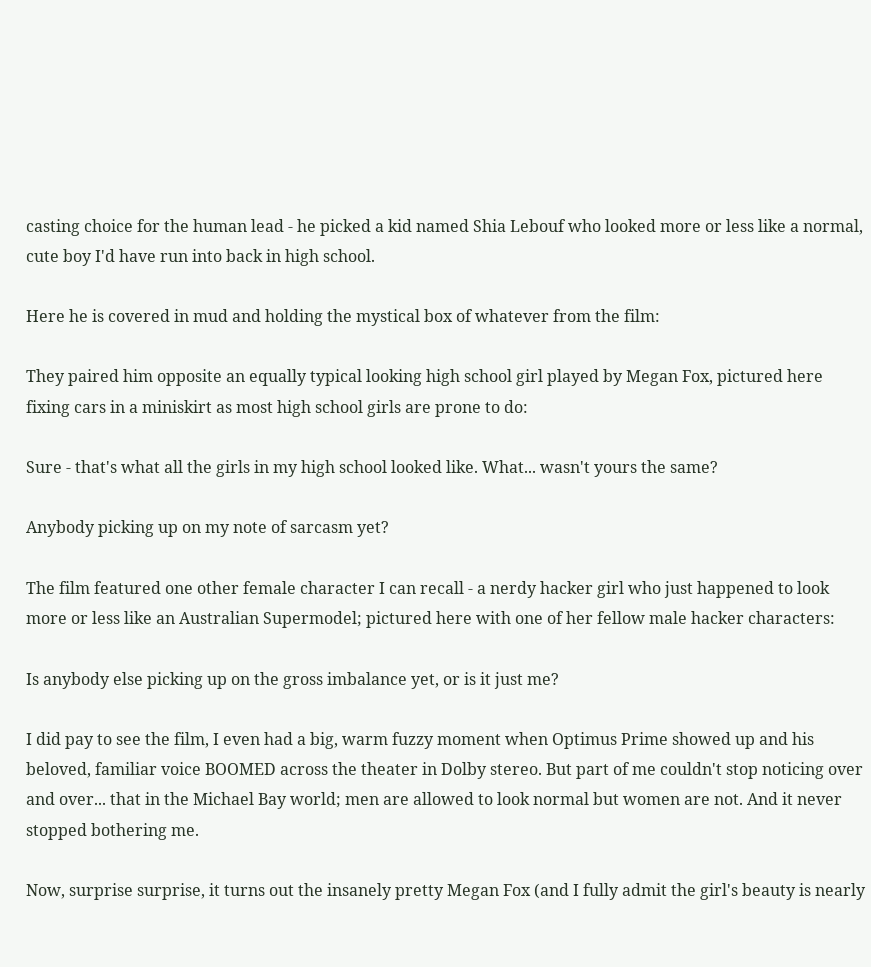casting choice for the human lead - he picked a kid named Shia Lebouf who looked more or less like a normal, cute boy I'd have run into back in high school.

Here he is covered in mud and holding the mystical box of whatever from the film:

They paired him opposite an equally typical looking high school girl played by Megan Fox, pictured here fixing cars in a miniskirt as most high school girls are prone to do:

Sure - that's what all the girls in my high school looked like. What... wasn't yours the same?

Anybody picking up on my note of sarcasm yet?

The film featured one other female character I can recall - a nerdy hacker girl who just happened to look more or less like an Australian Supermodel; pictured here with one of her fellow male hacker characters:

Is anybody else picking up on the gross imbalance yet, or is it just me?

I did pay to see the film, I even had a big, warm fuzzy moment when Optimus Prime showed up and his beloved, familiar voice BOOMED across the theater in Dolby stereo. But part of me couldn't stop noticing over and over... that in the Michael Bay world; men are allowed to look normal but women are not. And it never stopped bothering me.

Now, surprise surprise, it turns out the insanely pretty Megan Fox (and I fully admit the girl's beauty is nearly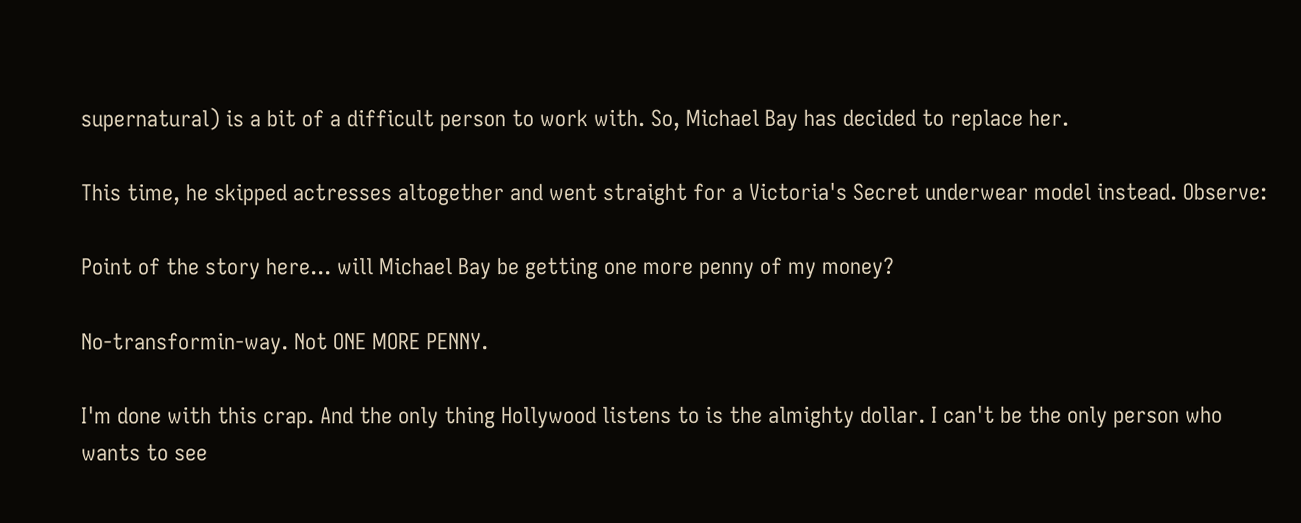supernatural) is a bit of a difficult person to work with. So, Michael Bay has decided to replace her.

This time, he skipped actresses altogether and went straight for a Victoria's Secret underwear model instead. Observe:

Point of the story here... will Michael Bay be getting one more penny of my money?

No-transformin-way. Not ONE MORE PENNY.

I'm done with this crap. And the only thing Hollywood listens to is the almighty dollar. I can't be the only person who wants to see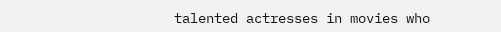talented actresses in movies who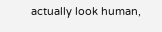actually look human,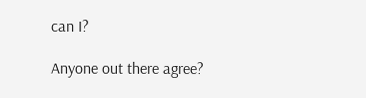can I?

Anyone out there agree?